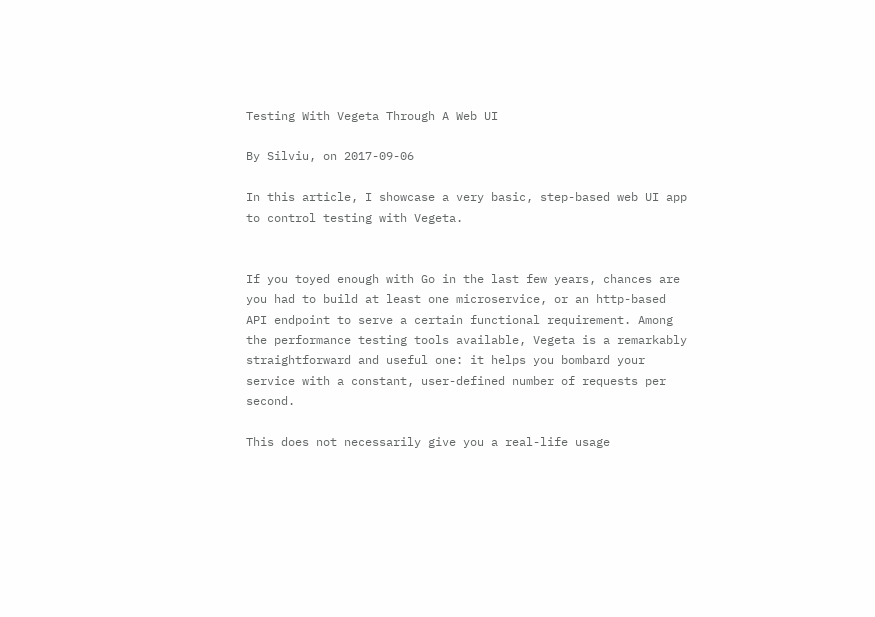Testing With Vegeta Through A Web UI

By Silviu, on 2017-09-06

In this article, I showcase a very basic, step-based web UI app to control testing with Vegeta.


If you toyed enough with Go in the last few years, chances are you had to build at least one microservice, or an http-based API endpoint to serve a certain functional requirement. Among the performance testing tools available, Vegeta is a remarkably straightforward and useful one: it helps you bombard your service with a constant, user-defined number of requests per second.

This does not necessarily give you a real-life usage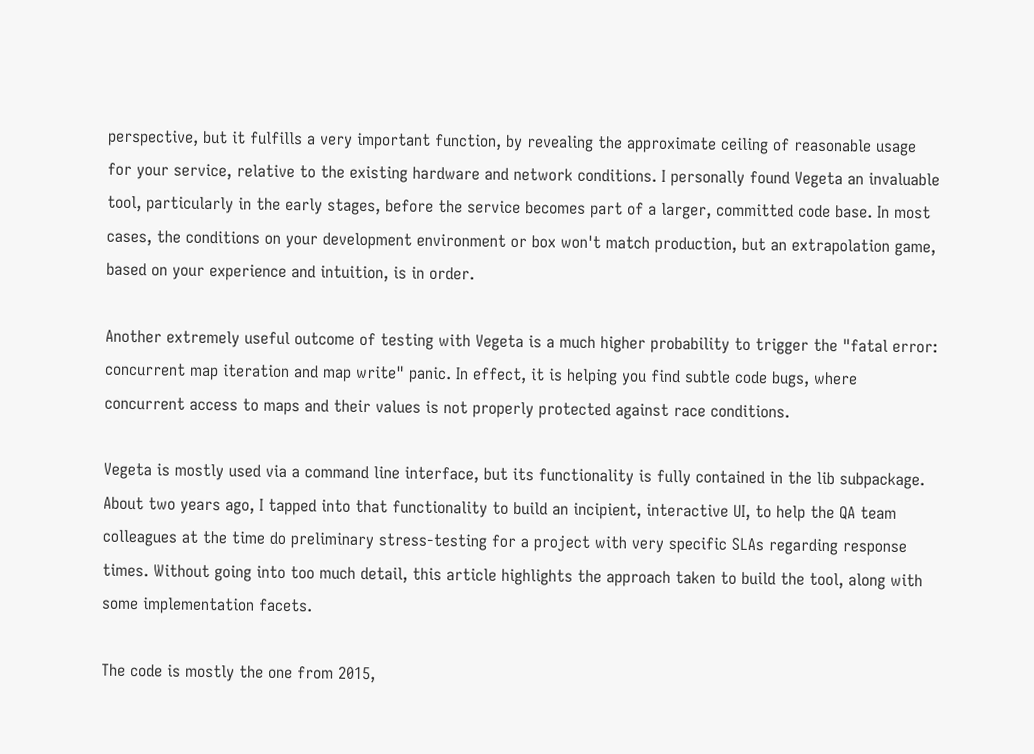perspective, but it fulfills a very important function, by revealing the approximate ceiling of reasonable usage for your service, relative to the existing hardware and network conditions. I personally found Vegeta an invaluable tool, particularly in the early stages, before the service becomes part of a larger, committed code base. In most cases, the conditions on your development environment or box won't match production, but an extrapolation game, based on your experience and intuition, is in order.

Another extremely useful outcome of testing with Vegeta is a much higher probability to trigger the "fatal error: concurrent map iteration and map write" panic. In effect, it is helping you find subtle code bugs, where concurrent access to maps and their values is not properly protected against race conditions.

Vegeta is mostly used via a command line interface, but its functionality is fully contained in the lib subpackage. About two years ago, I tapped into that functionality to build an incipient, interactive UI, to help the QA team colleagues at the time do preliminary stress-testing for a project with very specific SLAs regarding response times. Without going into too much detail, this article highlights the approach taken to build the tool, along with some implementation facets.

The code is mostly the one from 2015,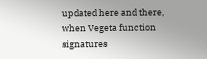updated here and there, when Vegeta function signatures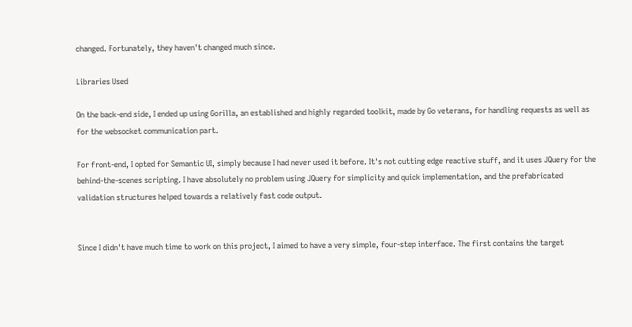changed. Fortunately, they haven't changed much since.

Libraries Used

On the back-end side, I ended up using Gorilla, an established and highly regarded toolkit, made by Go veterans, for handling requests as well as for the websocket communication part.

For front-end, I opted for Semantic UI, simply because I had never used it before. It's not cutting edge reactive stuff, and it uses JQuery for the behind-the-scenes scripting. I have absolutely no problem using JQuery for simplicity and quick implementation, and the prefabricated validation structures helped towards a relatively fast code output.


Since I didn't have much time to work on this project, I aimed to have a very simple, four-step interface. The first contains the target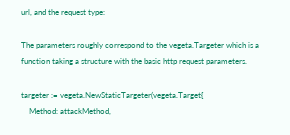url, and the request type:

The parameters roughly correspond to the vegeta.Targeter which is a function taking a structure with the basic http request parameters.

targeter := vegeta.NewStaticTargeter(vegeta.Target{
    Method: attackMethod,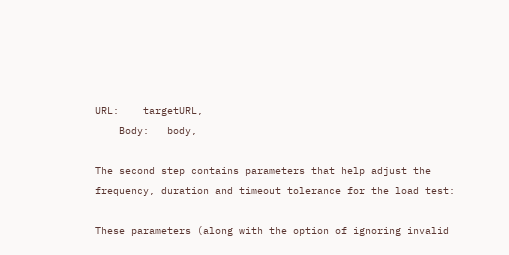URL:    targetURL,
    Body:   body,

The second step contains parameters that help adjust the frequency, duration and timeout tolerance for the load test:

These parameters (along with the option of ignoring invalid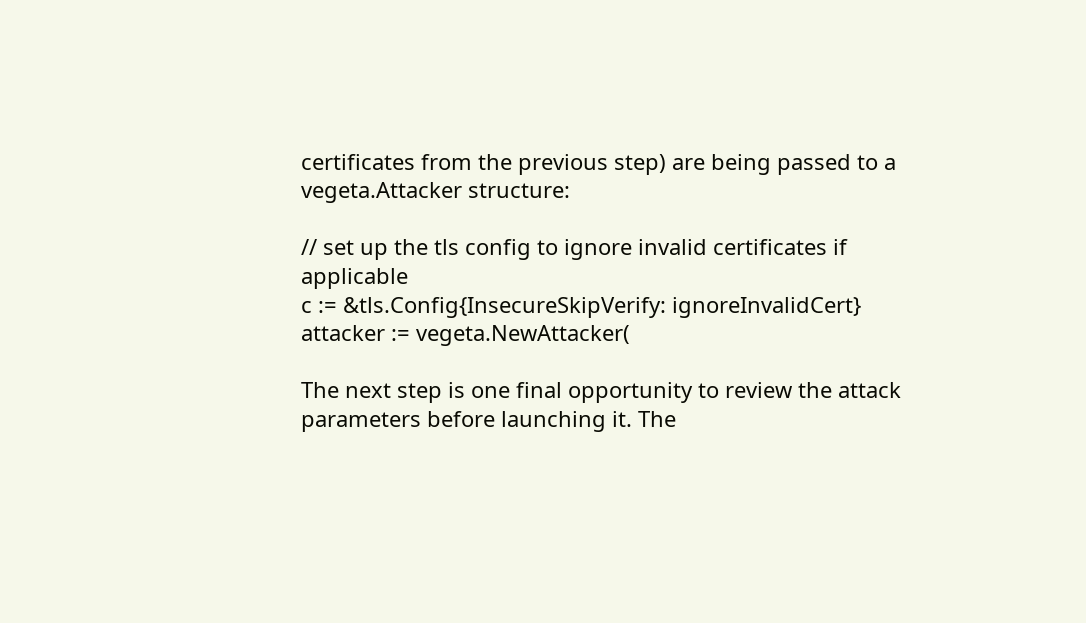certificates from the previous step) are being passed to a vegeta.Attacker structure:

// set up the tls config to ignore invalid certificates if applicable
c := &tls.Config{InsecureSkipVerify: ignoreInvalidCert}
attacker := vegeta.NewAttacker(

The next step is one final opportunity to review the attack parameters before launching it. The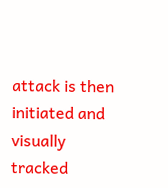attack is then initiated and visually tracked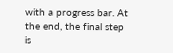with a progress bar. At the end, the final step is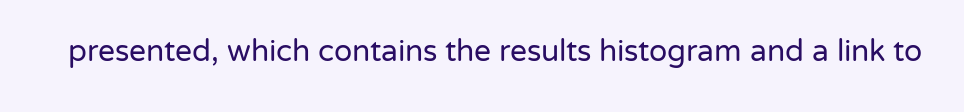presented, which contains the results histogram and a link to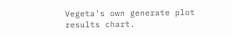Vegeta's own generate plot results chart.